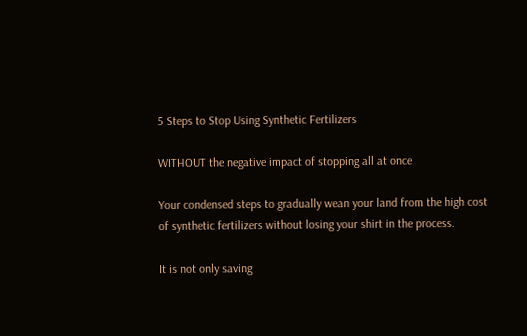5 Steps to Stop Using Synthetic Fertilizers

WITHOUT the negative impact of stopping all at once

Your condensed steps to gradually wean your land from the high cost of synthetic fertilizers without losing your shirt in the process.

It is not only saving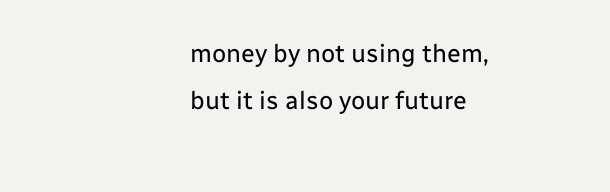money by not using them, but it is also your future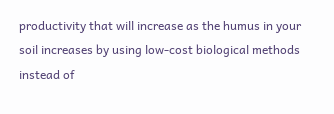productivity that will increase as the humus in your soil increases by using low-cost biological methods instead of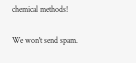chemical methods!

We won't send spam.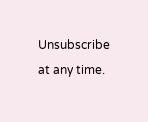Unsubscribe at any time.